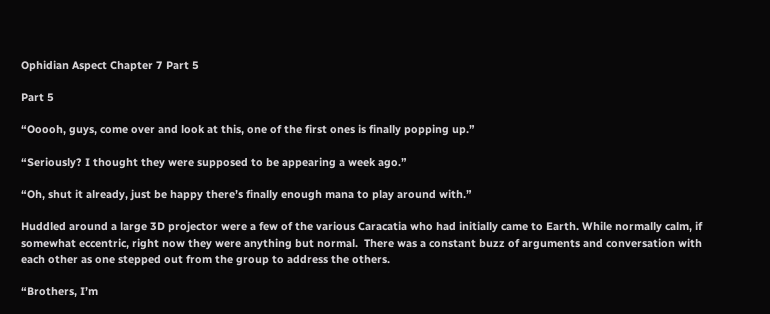Ophidian Aspect Chapter 7 Part 5

Part 5

“Ooooh, guys, come over and look at this, one of the first ones is finally popping up.”

“Seriously? I thought they were supposed to be appearing a week ago.”

“Oh, shut it already, just be happy there’s finally enough mana to play around with.”

Huddled around a large 3D projector were a few of the various Caracatia who had initially came to Earth. While normally calm, if somewhat eccentric, right now they were anything but normal.  There was a constant buzz of arguments and conversation with each other as one stepped out from the group to address the others.

“Brothers, I’m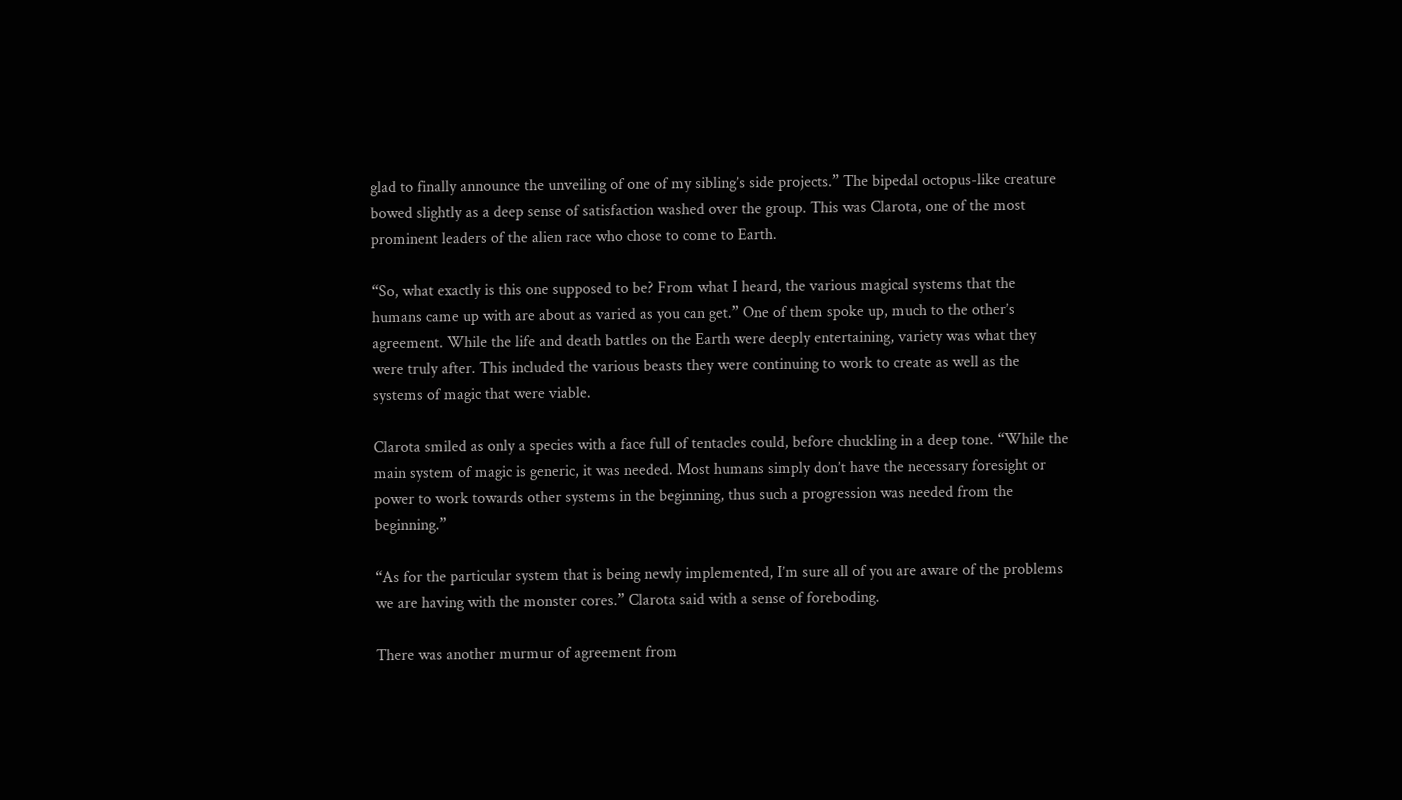glad to finally announce the unveiling of one of my sibling’s side projects.” The bipedal octopus-like creature bowed slightly as a deep sense of satisfaction washed over the group. This was Clarota, one of the most prominent leaders of the alien race who chose to come to Earth.

“So, what exactly is this one supposed to be? From what I heard, the various magical systems that the humans came up with are about as varied as you can get.” One of them spoke up, much to the other’s agreement. While the life and death battles on the Earth were deeply entertaining, variety was what they were truly after. This included the various beasts they were continuing to work to create as well as the systems of magic that were viable.

Clarota smiled as only a species with a face full of tentacles could, before chuckling in a deep tone. “While the main system of magic is generic, it was needed. Most humans simply don’t have the necessary foresight or power to work towards other systems in the beginning, thus such a progression was needed from the beginning.”

“As for the particular system that is being newly implemented, I’m sure all of you are aware of the problems we are having with the monster cores.” Clarota said with a sense of foreboding.

There was another murmur of agreement from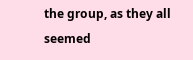the group, as they all seemed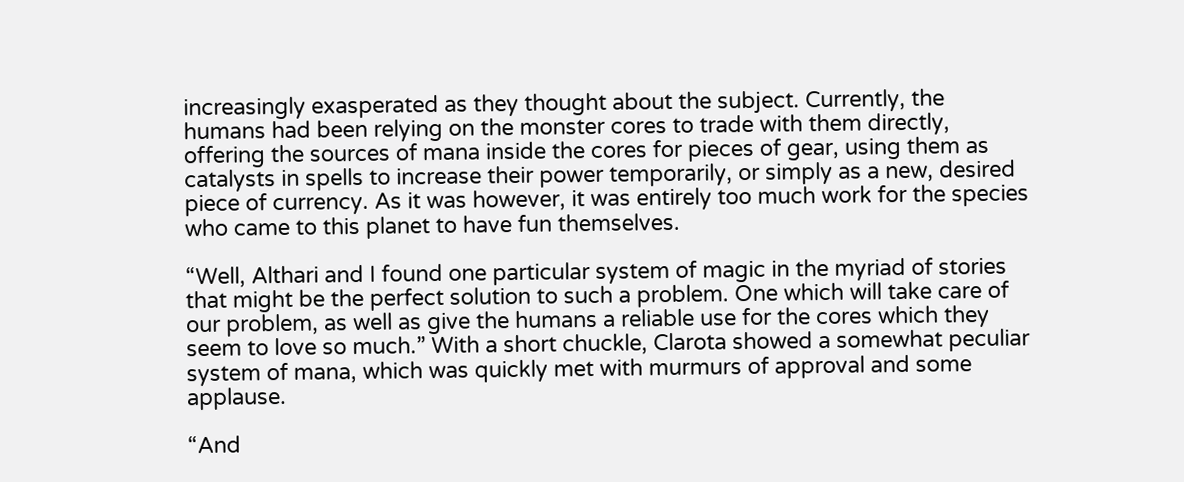increasingly exasperated as they thought about the subject. Currently, the humans had been relying on the monster cores to trade with them directly, offering the sources of mana inside the cores for pieces of gear, using them as catalysts in spells to increase their power temporarily, or simply as a new, desired piece of currency. As it was however, it was entirely too much work for the species who came to this planet to have fun themselves.

“Well, Althari and I found one particular system of magic in the myriad of stories that might be the perfect solution to such a problem. One which will take care of our problem, as well as give the humans a reliable use for the cores which they seem to love so much.” With a short chuckle, Clarota showed a somewhat peculiar system of mana, which was quickly met with murmurs of approval and some applause.

“And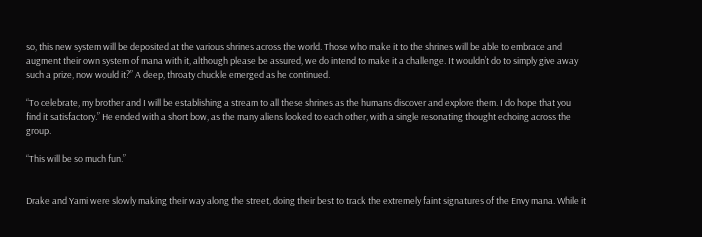so, this new system will be deposited at the various shrines across the world. Those who make it to the shrines will be able to embrace and augment their own system of mana with it, although please be assured, we do intend to make it a challenge. It wouldn’t do to simply give away such a prize, now would it?” A deep, throaty chuckle emerged as he continued.

“To celebrate, my brother and I will be establishing a stream to all these shrines as the humans discover and explore them. I do hope that you find it satisfactory.” He ended with a short bow, as the many aliens looked to each other, with a single resonating thought echoing across the group.

“This will be so much fun.”


Drake and Yami were slowly making their way along the street, doing their best to track the extremely faint signatures of the Envy mana. While it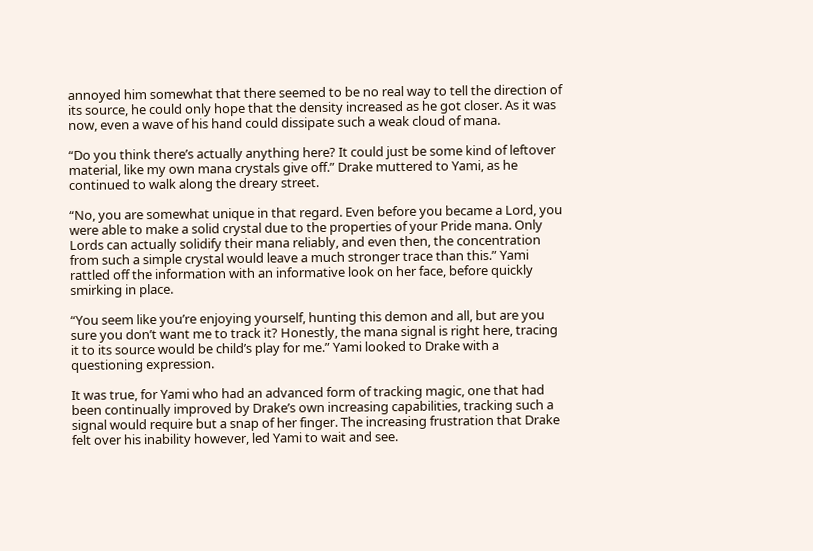annoyed him somewhat that there seemed to be no real way to tell the direction of its source, he could only hope that the density increased as he got closer. As it was now, even a wave of his hand could dissipate such a weak cloud of mana.

“Do you think there’s actually anything here? It could just be some kind of leftover material, like my own mana crystals give off.” Drake muttered to Yami, as he continued to walk along the dreary street.

“No, you are somewhat unique in that regard. Even before you became a Lord, you were able to make a solid crystal due to the properties of your Pride mana. Only Lords can actually solidify their mana reliably, and even then, the concentration from such a simple crystal would leave a much stronger trace than this.” Yami rattled off the information with an informative look on her face, before quickly smirking in place.

“You seem like you’re enjoying yourself, hunting this demon and all, but are you sure you don’t want me to track it? Honestly, the mana signal is right here, tracing it to its source would be child’s play for me.” Yami looked to Drake with a questioning expression.

It was true, for Yami who had an advanced form of tracking magic, one that had been continually improved by Drake’s own increasing capabilities, tracking such a signal would require but a snap of her finger. The increasing frustration that Drake felt over his inability however, led Yami to wait and see.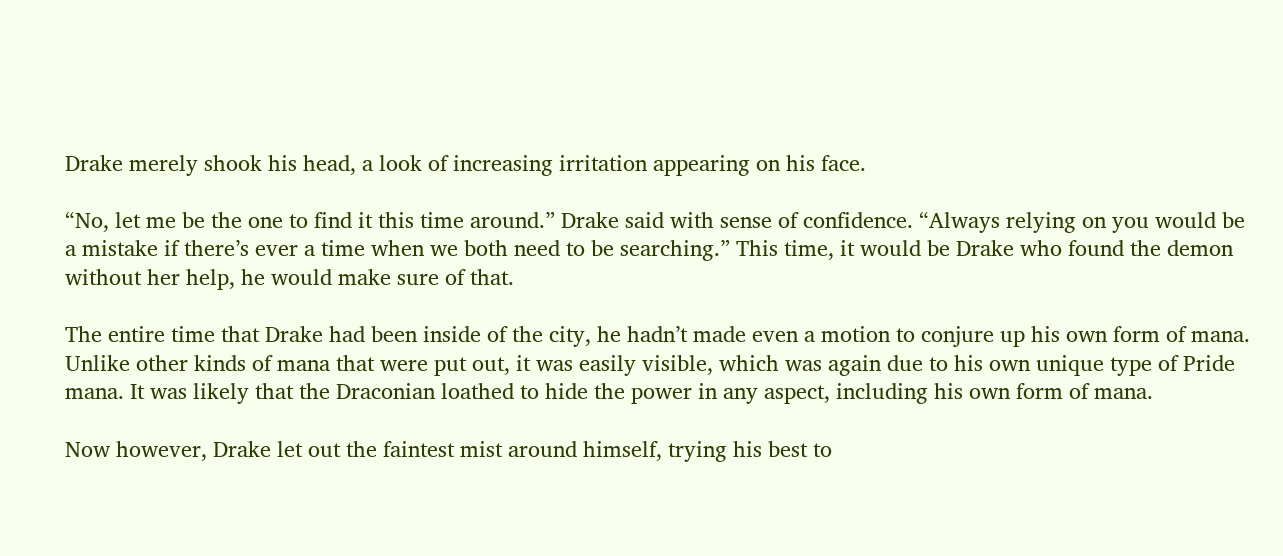Drake merely shook his head, a look of increasing irritation appearing on his face.

“No, let me be the one to find it this time around.” Drake said with sense of confidence. “Always relying on you would be a mistake if there’s ever a time when we both need to be searching.” This time, it would be Drake who found the demon without her help, he would make sure of that.

The entire time that Drake had been inside of the city, he hadn’t made even a motion to conjure up his own form of mana. Unlike other kinds of mana that were put out, it was easily visible, which was again due to his own unique type of Pride mana. It was likely that the Draconian loathed to hide the power in any aspect, including his own form of mana.

Now however, Drake let out the faintest mist around himself, trying his best to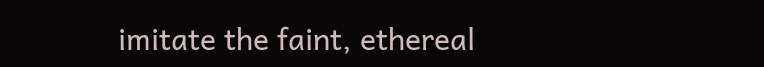imitate the faint, ethereal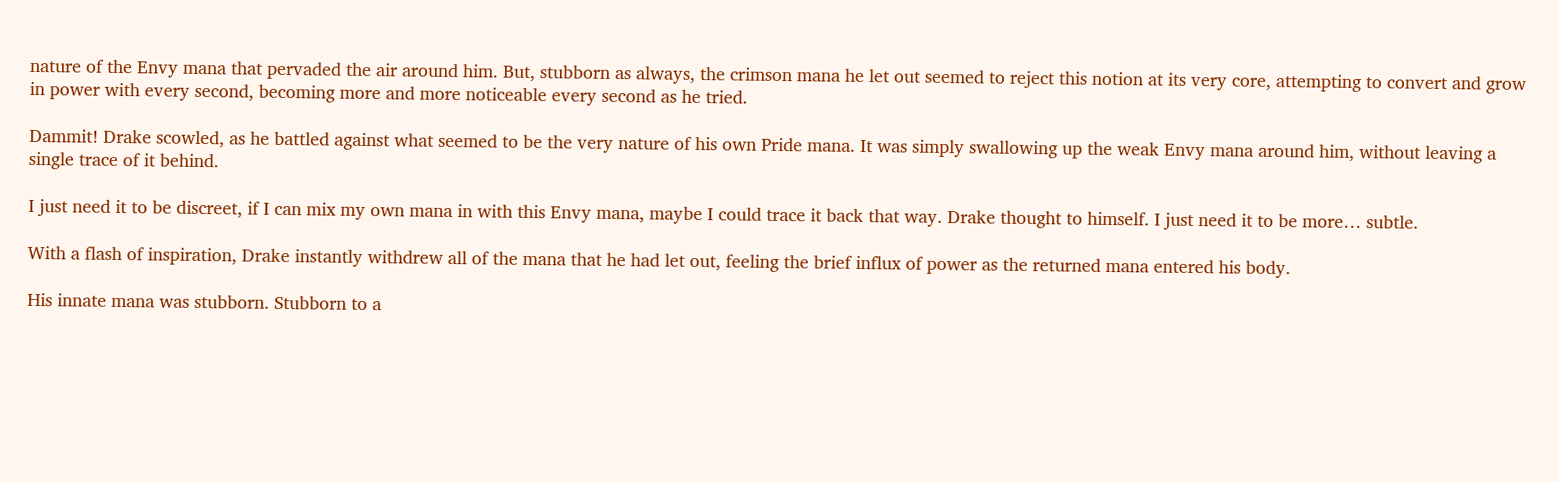nature of the Envy mana that pervaded the air around him. But, stubborn as always, the crimson mana he let out seemed to reject this notion at its very core, attempting to convert and grow in power with every second, becoming more and more noticeable every second as he tried.

Dammit! Drake scowled, as he battled against what seemed to be the very nature of his own Pride mana. It was simply swallowing up the weak Envy mana around him, without leaving a single trace of it behind.

I just need it to be discreet, if I can mix my own mana in with this Envy mana, maybe I could trace it back that way. Drake thought to himself. I just need it to be more… subtle.

With a flash of inspiration, Drake instantly withdrew all of the mana that he had let out, feeling the brief influx of power as the returned mana entered his body.

His innate mana was stubborn. Stubborn to a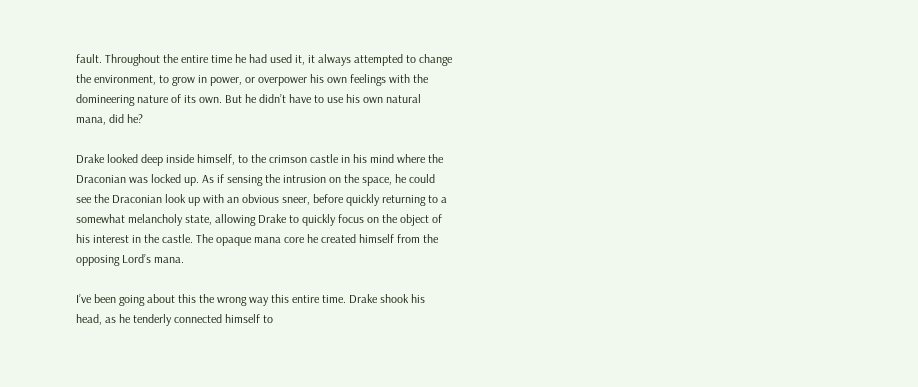fault. Throughout the entire time he had used it, it always attempted to change the environment, to grow in power, or overpower his own feelings with the domineering nature of its own. But he didn’t have to use his own natural mana, did he?

Drake looked deep inside himself, to the crimson castle in his mind where the Draconian was locked up. As if sensing the intrusion on the space, he could see the Draconian look up with an obvious sneer, before quickly returning to a somewhat melancholy state, allowing Drake to quickly focus on the object of his interest in the castle. The opaque mana core he created himself from the opposing Lord’s mana.

I’ve been going about this the wrong way this entire time. Drake shook his head, as he tenderly connected himself to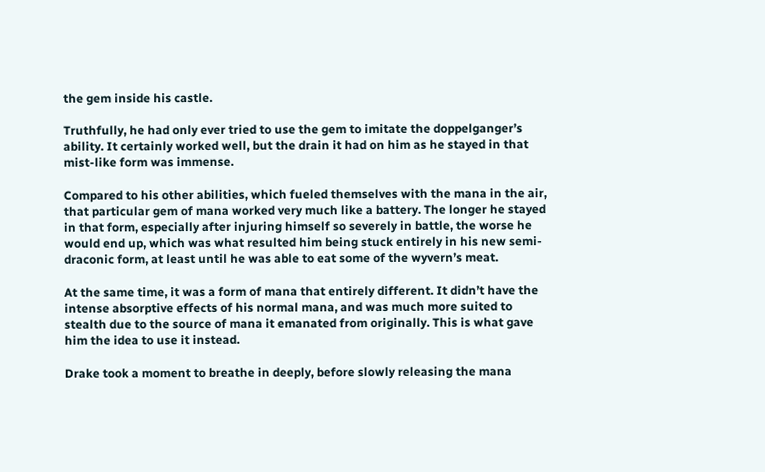the gem inside his castle.

Truthfully, he had only ever tried to use the gem to imitate the doppelganger’s ability. It certainly worked well, but the drain it had on him as he stayed in that mist-like form was immense.

Compared to his other abilities, which fueled themselves with the mana in the air, that particular gem of mana worked very much like a battery. The longer he stayed in that form, especially after injuring himself so severely in battle, the worse he would end up, which was what resulted him being stuck entirely in his new semi-draconic form, at least until he was able to eat some of the wyvern’s meat.

At the same time, it was a form of mana that entirely different. It didn’t have the intense absorptive effects of his normal mana, and was much more suited to stealth due to the source of mana it emanated from originally. This is what gave him the idea to use it instead.

Drake took a moment to breathe in deeply, before slowly releasing the mana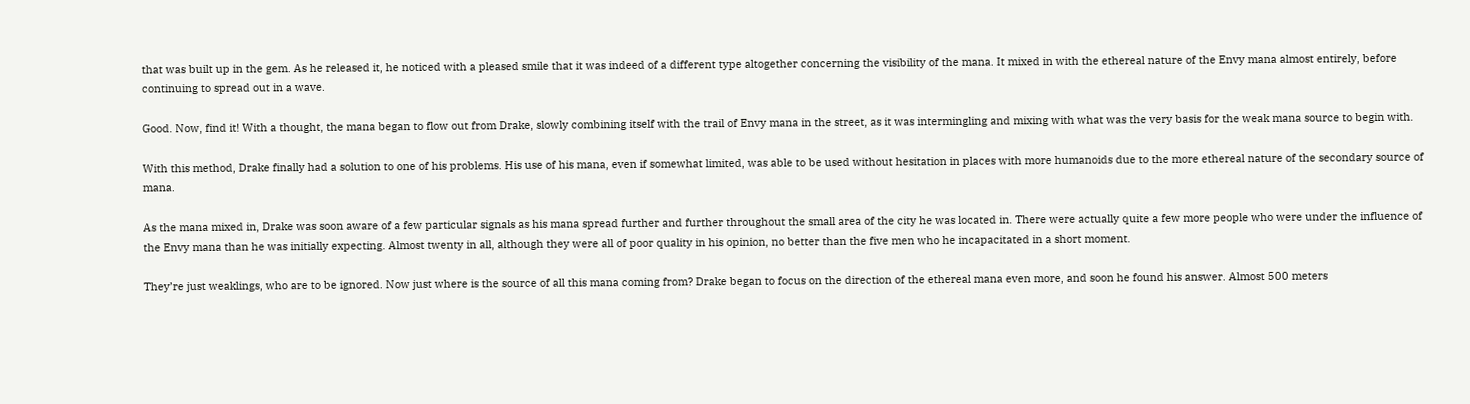that was built up in the gem. As he released it, he noticed with a pleased smile that it was indeed of a different type altogether concerning the visibility of the mana. It mixed in with the ethereal nature of the Envy mana almost entirely, before continuing to spread out in a wave.

Good. Now, find it! With a thought, the mana began to flow out from Drake, slowly combining itself with the trail of Envy mana in the street, as it was intermingling and mixing with what was the very basis for the weak mana source to begin with.

With this method, Drake finally had a solution to one of his problems. His use of his mana, even if somewhat limited, was able to be used without hesitation in places with more humanoids due to the more ethereal nature of the secondary source of mana.

As the mana mixed in, Drake was soon aware of a few particular signals as his mana spread further and further throughout the small area of the city he was located in. There were actually quite a few more people who were under the influence of the Envy mana than he was initially expecting. Almost twenty in all, although they were all of poor quality in his opinion, no better than the five men who he incapacitated in a short moment.

They’re just weaklings, who are to be ignored. Now just where is the source of all this mana coming from? Drake began to focus on the direction of the ethereal mana even more, and soon he found his answer. Almost 500 meters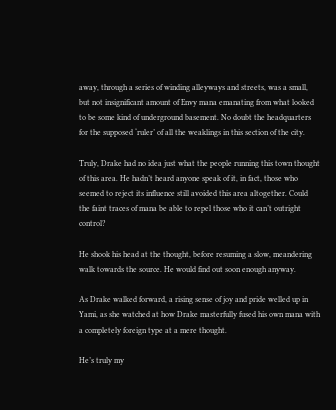away, through a series of winding alleyways and streets, was a small, but not insignificant amount of Envy mana emanating from what looked to be some kind of underground basement. No doubt the headquarters for the supposed ‘ruler’ of all the weaklings in this section of the city.

Truly, Drake had no idea just what the people running this town thought of this area. He hadn’t heard anyone speak of it, in fact, those who seemed to reject its influence still avoided this area altogether. Could the faint traces of mana be able to repel those who it can’t outright control?

He shook his head at the thought, before resuming a slow, meandering walk towards the source. He would find out soon enough anyway.

As Drake walked forward, a rising sense of joy and pride welled up in Yami, as she watched at how Drake masterfully fused his own mana with a completely foreign type at a mere thought.

He’s truly my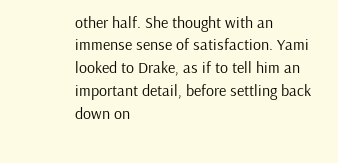other half. She thought with an immense sense of satisfaction. Yami looked to Drake, as if to tell him an important detail, before settling back down on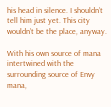his head in silence. I shouldn’t tell him just yet. This city wouldn’t be the place, anyway.

With his own source of mana intertwined with the surrounding source of Envy mana,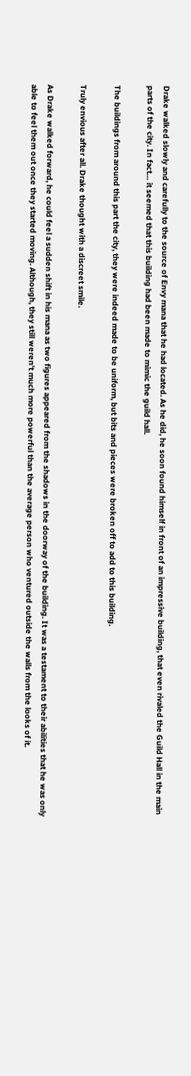Drake walked slowly and carefully to the source of Envy mana that he had located. As he did, he soon found himself in front of an impressive building, that even rivaled the Guild Hall in the main parts of the city. In fact… it seemed that this building had been made to mimic the guild hall.

The buildings from around this part the city, they were indeed made to be uniform, but bits and pieces were broken off to add to this building.

Truly envious after all. Drake thought with a discreet smile.

As Drake walked forward, he could feel a sudden shift in his mana as two figures appeared from the shadows in the doorway of the building. It was a testament to their abilities that he was only able to feel them out once they started moving. Although, they still weren’t much more powerful than the average person who ventured outside the walls from the looks of it.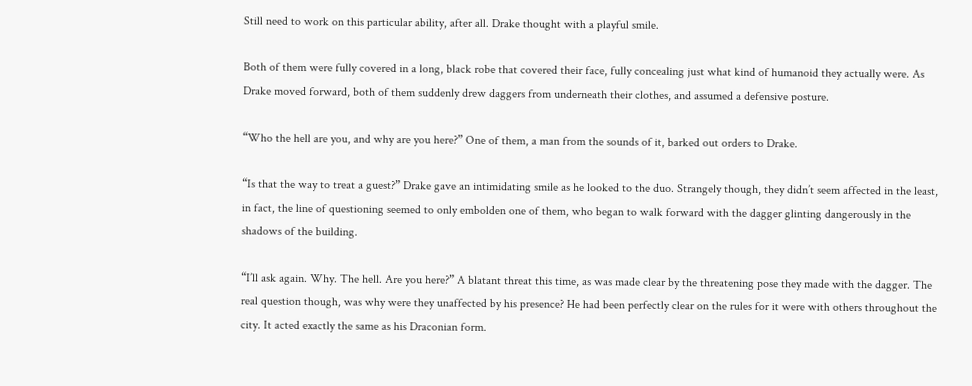Still need to work on this particular ability, after all. Drake thought with a playful smile.

Both of them were fully covered in a long, black robe that covered their face, fully concealing just what kind of humanoid they actually were. As Drake moved forward, both of them suddenly drew daggers from underneath their clothes, and assumed a defensive posture.

“Who the hell are you, and why are you here?” One of them, a man from the sounds of it, barked out orders to Drake.

“Is that the way to treat a guest?” Drake gave an intimidating smile as he looked to the duo. Strangely though, they didn’t seem affected in the least, in fact, the line of questioning seemed to only embolden one of them, who began to walk forward with the dagger glinting dangerously in the shadows of the building.

“I’ll ask again. Why. The hell. Are you here?” A blatant threat this time, as was made clear by the threatening pose they made with the dagger. The real question though, was why were they unaffected by his presence? He had been perfectly clear on the rules for it were with others throughout the city. It acted exactly the same as his Draconian form.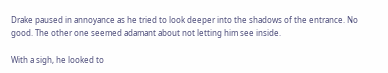Drake paused in annoyance as he tried to look deeper into the shadows of the entrance. No good. The other one seemed adamant about not letting him see inside.

With a sigh, he looked to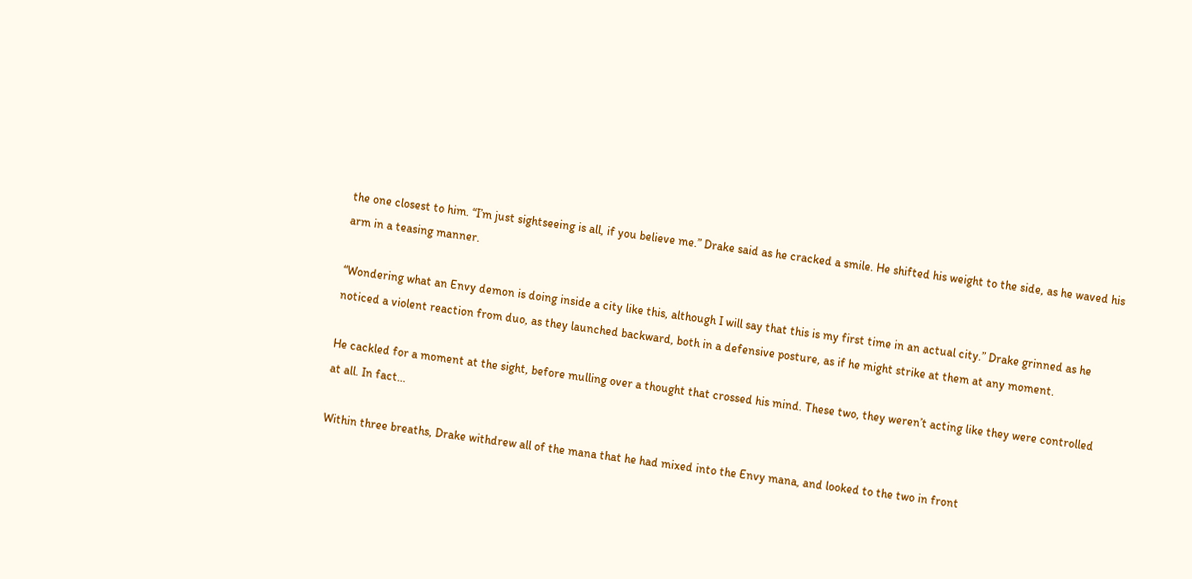the one closest to him. “I’m just sightseeing is all, if you believe me.” Drake said as he cracked a smile. He shifted his weight to the side, as he waved his arm in a teasing manner.

“Wondering what an Envy demon is doing inside a city like this, although I will say that this is my first time in an actual city.” Drake grinned as he noticed a violent reaction from duo, as they launched backward, both in a defensive posture, as if he might strike at them at any moment.

He cackled for a moment at the sight, before mulling over a thought that crossed his mind. These two, they weren’t acting like they were controlled at all. In fact…

Within three breaths, Drake withdrew all of the mana that he had mixed into the Envy mana, and looked to the two in front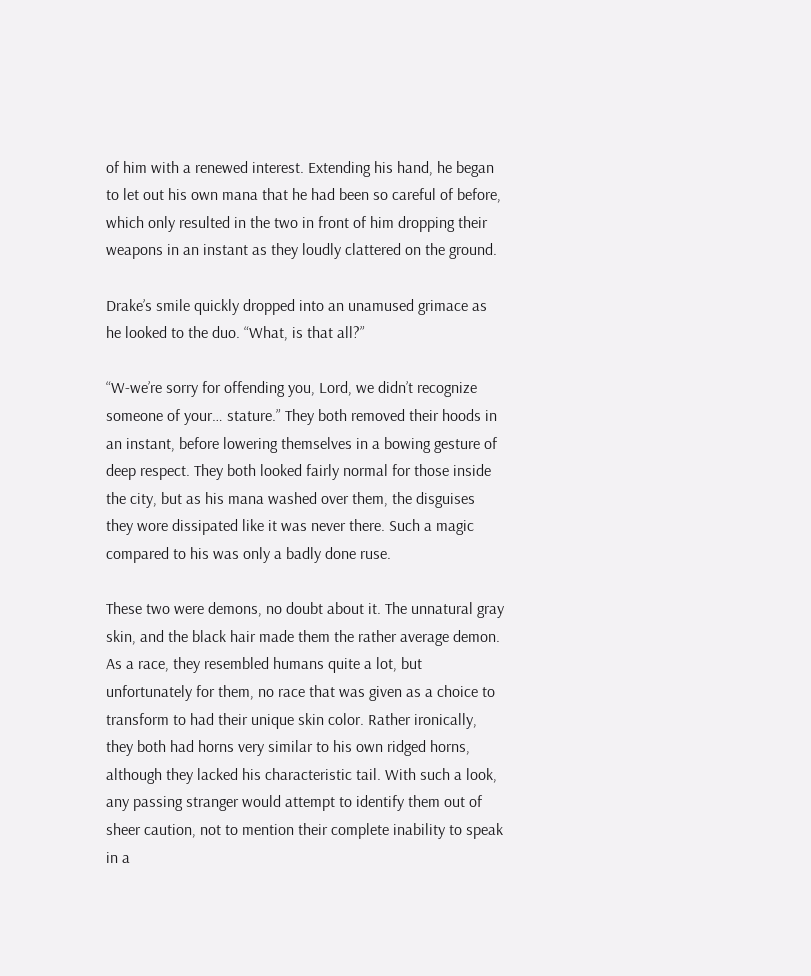of him with a renewed interest. Extending his hand, he began to let out his own mana that he had been so careful of before, which only resulted in the two in front of him dropping their weapons in an instant as they loudly clattered on the ground.

Drake’s smile quickly dropped into an unamused grimace as he looked to the duo. “What, is that all?”

“W-we’re sorry for offending you, Lord, we didn’t recognize someone of your… stature.” They both removed their hoods in an instant, before lowering themselves in a bowing gesture of deep respect. They both looked fairly normal for those inside the city, but as his mana washed over them, the disguises they wore dissipated like it was never there. Such a magic compared to his was only a badly done ruse.

These two were demons, no doubt about it. The unnatural gray skin, and the black hair made them the rather average demon. As a race, they resembled humans quite a lot, but unfortunately for them, no race that was given as a choice to transform to had their unique skin color. Rather ironically, they both had horns very similar to his own ridged horns, although they lacked his characteristic tail. With such a look, any passing stranger would attempt to identify them out of sheer caution, not to mention their complete inability to speak in a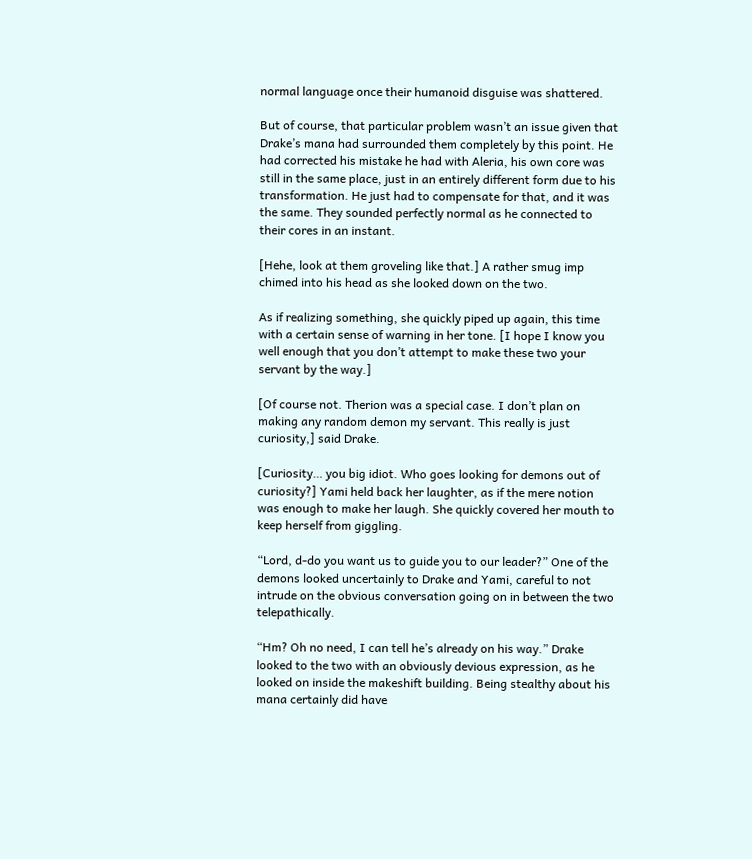normal language once their humanoid disguise was shattered.

But of course, that particular problem wasn’t an issue given that Drake’s mana had surrounded them completely by this point. He had corrected his mistake he had with Aleria, his own core was still in the same place, just in an entirely different form due to his transformation. He just had to compensate for that, and it was the same. They sounded perfectly normal as he connected to their cores in an instant.

[Hehe, look at them groveling like that.] A rather smug imp chimed into his head as she looked down on the two.

As if realizing something, she quickly piped up again, this time with a certain sense of warning in her tone. [I hope I know you well enough that you don’t attempt to make these two your servant by the way.]

[Of course not. Therion was a special case. I don’t plan on making any random demon my servant. This really is just curiosity,] said Drake.

[Curiosity… you big idiot. Who goes looking for demons out of curiosity?] Yami held back her laughter, as if the mere notion was enough to make her laugh. She quickly covered her mouth to keep herself from giggling.

“Lord, d-do you want us to guide you to our leader?” One of the demons looked uncertainly to Drake and Yami, careful to not intrude on the obvious conversation going on in between the two telepathically.

“Hm? Oh no need, I can tell he’s already on his way.” Drake looked to the two with an obviously devious expression, as he looked on inside the makeshift building. Being stealthy about his mana certainly did have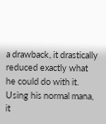a drawback, it drastically reduced exactly what he could do with it. Using his normal mana, it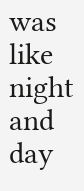was like night and day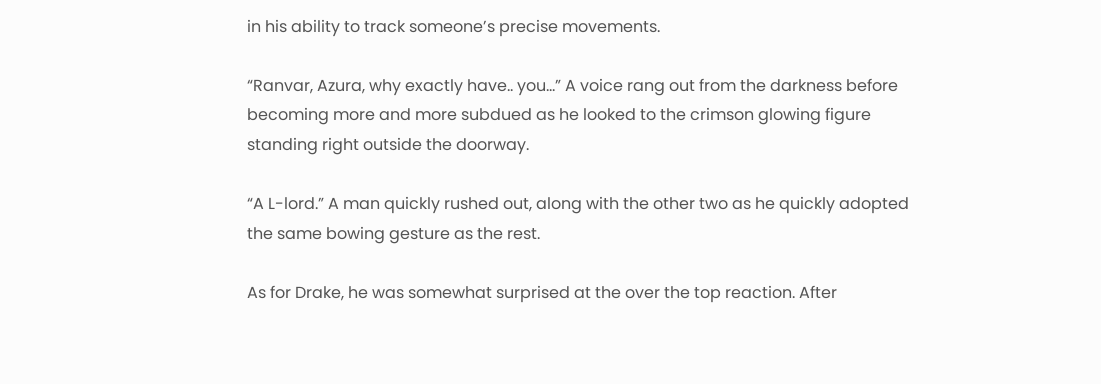in his ability to track someone’s precise movements.

“Ranvar, Azura, why exactly have.. you…” A voice rang out from the darkness before becoming more and more subdued as he looked to the crimson glowing figure standing right outside the doorway.

“A L-lord.” A man quickly rushed out, along with the other two as he quickly adopted the same bowing gesture as the rest.

As for Drake, he was somewhat surprised at the over the top reaction. After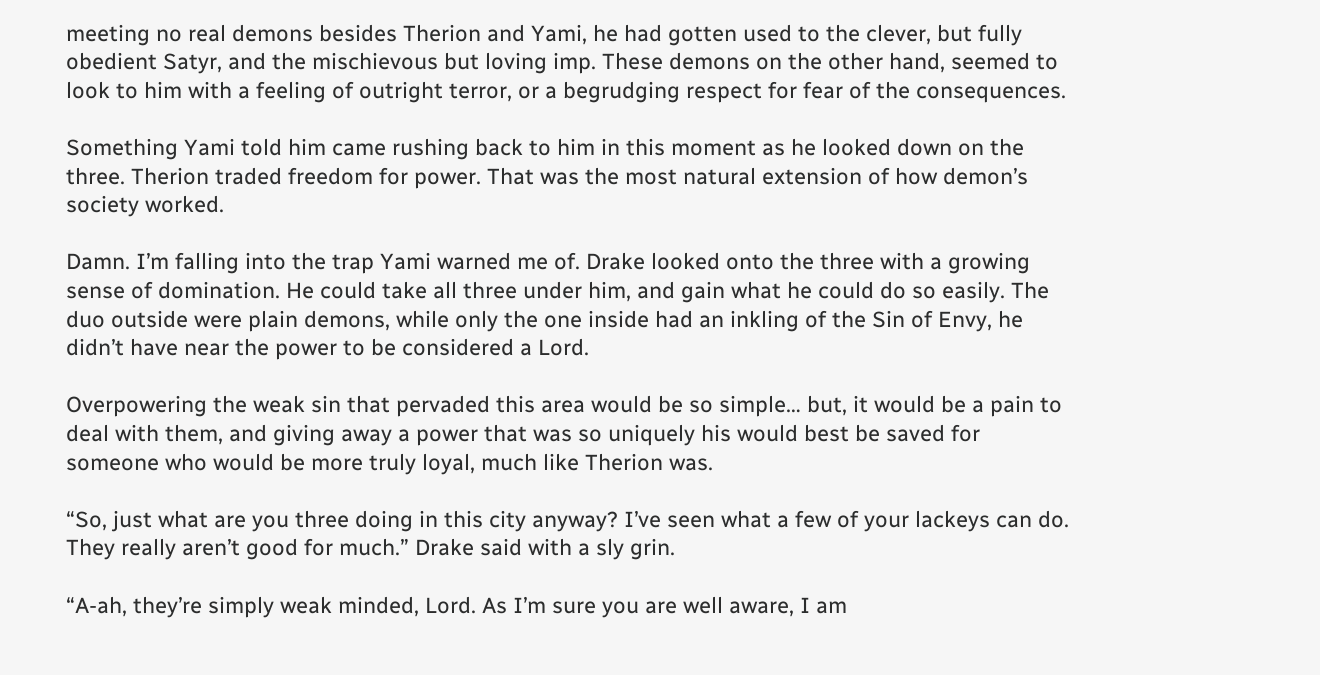meeting no real demons besides Therion and Yami, he had gotten used to the clever, but fully obedient Satyr, and the mischievous but loving imp. These demons on the other hand, seemed to look to him with a feeling of outright terror, or a begrudging respect for fear of the consequences.

Something Yami told him came rushing back to him in this moment as he looked down on the three. Therion traded freedom for power. That was the most natural extension of how demon’s society worked.

Damn. I’m falling into the trap Yami warned me of. Drake looked onto the three with a growing sense of domination. He could take all three under him, and gain what he could do so easily. The duo outside were plain demons, while only the one inside had an inkling of the Sin of Envy, he didn’t have near the power to be considered a Lord.

Overpowering the weak sin that pervaded this area would be so simple… but, it would be a pain to deal with them, and giving away a power that was so uniquely his would best be saved for someone who would be more truly loyal, much like Therion was.

“So, just what are you three doing in this city anyway? I’ve seen what a few of your lackeys can do. They really aren’t good for much.” Drake said with a sly grin.

“A-ah, they’re simply weak minded, Lord. As I’m sure you are well aware, I am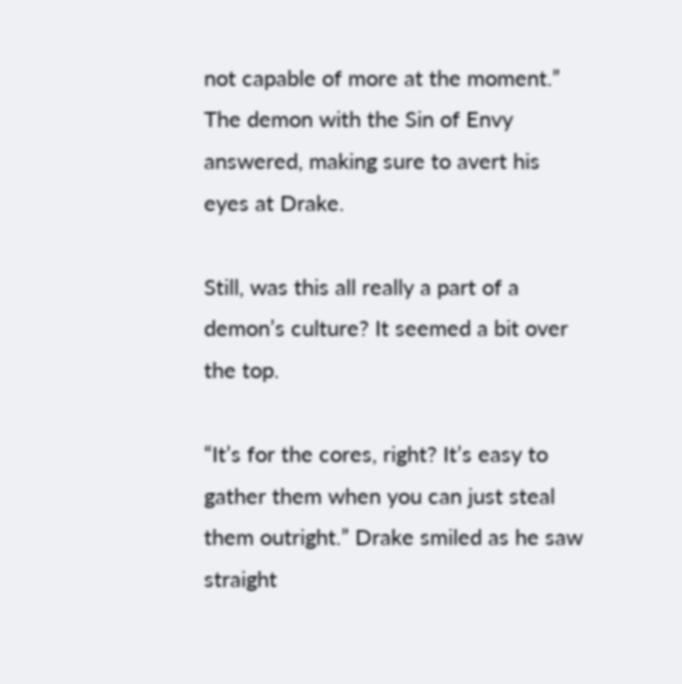not capable of more at the moment.” The demon with the Sin of Envy answered, making sure to avert his eyes at Drake.

Still, was this all really a part of a demon’s culture? It seemed a bit over the top.

“It’s for the cores, right? It’s easy to gather them when you can just steal them outright.” Drake smiled as he saw straight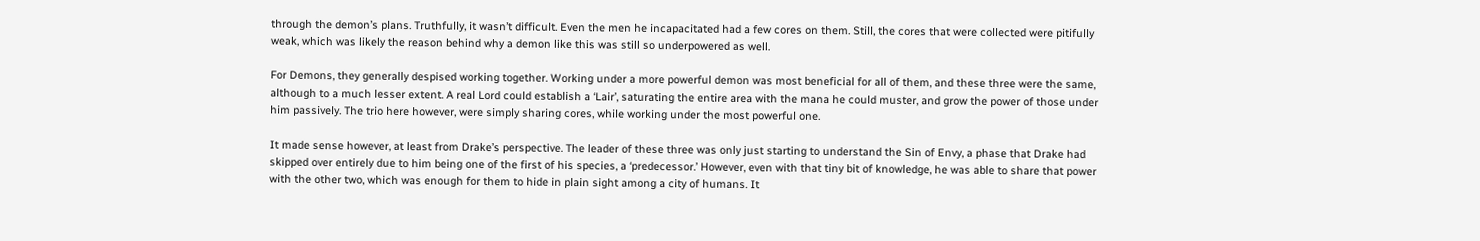through the demon’s plans. Truthfully, it wasn’t difficult. Even the men he incapacitated had a few cores on them. Still, the cores that were collected were pitifully weak, which was likely the reason behind why a demon like this was still so underpowered as well.

For Demons, they generally despised working together. Working under a more powerful demon was most beneficial for all of them, and these three were the same, although to a much lesser extent. A real Lord could establish a ‘Lair’, saturating the entire area with the mana he could muster, and grow the power of those under him passively. The trio here however, were simply sharing cores, while working under the most powerful one.

It made sense however, at least from Drake’s perspective. The leader of these three was only just starting to understand the Sin of Envy, a phase that Drake had skipped over entirely due to him being one of the first of his species, a ‘predecessor.’ However, even with that tiny bit of knowledge, he was able to share that power with the other two, which was enough for them to hide in plain sight among a city of humans. It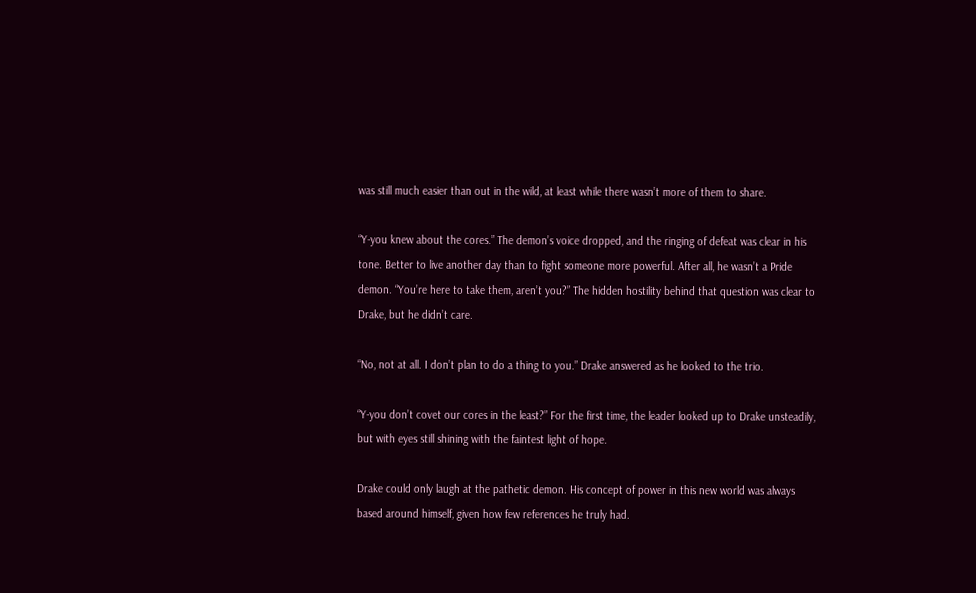was still much easier than out in the wild, at least while there wasn’t more of them to share.

“Y-you knew about the cores.” The demon’s voice dropped, and the ringing of defeat was clear in his tone. Better to live another day than to fight someone more powerful. After all, he wasn’t a Pride demon. “You’re here to take them, aren’t you?” The hidden hostility behind that question was clear to Drake, but he didn’t care.

“No, not at all. I don’t plan to do a thing to you.” Drake answered as he looked to the trio.

“Y-you don’t covet our cores in the least?” For the first time, the leader looked up to Drake unsteadily, but with eyes still shining with the faintest light of hope.

Drake could only laugh at the pathetic demon. His concept of power in this new world was always based around himself, given how few references he truly had.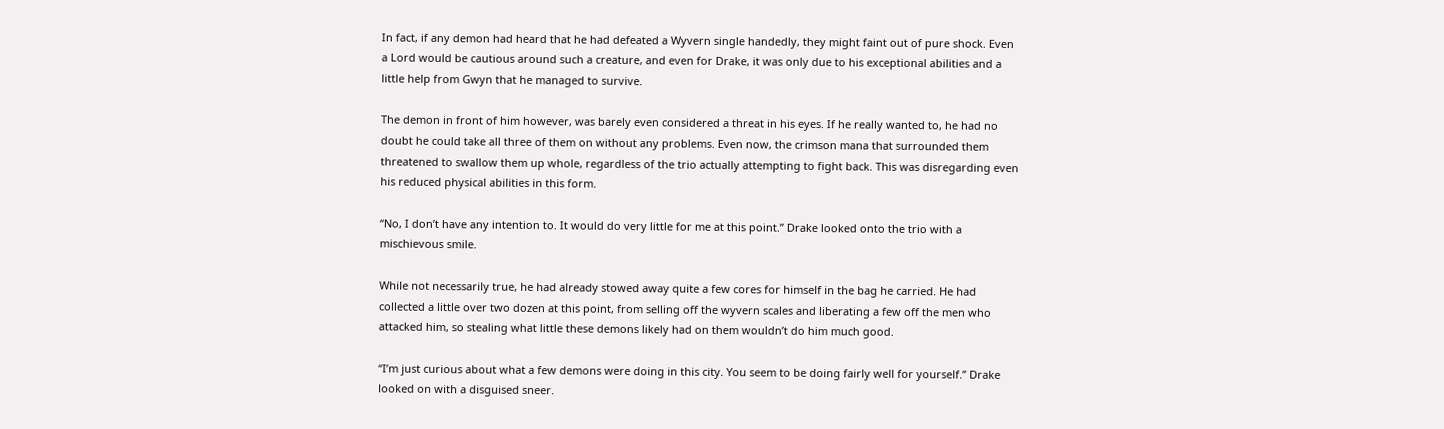In fact, if any demon had heard that he had defeated a Wyvern single handedly, they might faint out of pure shock. Even a Lord would be cautious around such a creature, and even for Drake, it was only due to his exceptional abilities and a little help from Gwyn that he managed to survive.

The demon in front of him however, was barely even considered a threat in his eyes. If he really wanted to, he had no doubt he could take all three of them on without any problems. Even now, the crimson mana that surrounded them threatened to swallow them up whole, regardless of the trio actually attempting to fight back. This was disregarding even his reduced physical abilities in this form.

“No, I don’t have any intention to. It would do very little for me at this point.” Drake looked onto the trio with a mischievous smile.

While not necessarily true, he had already stowed away quite a few cores for himself in the bag he carried. He had collected a little over two dozen at this point, from selling off the wyvern scales and liberating a few off the men who attacked him, so stealing what little these demons likely had on them wouldn’t do him much good.

“I’m just curious about what a few demons were doing in this city. You seem to be doing fairly well for yourself.” Drake looked on with a disguised sneer.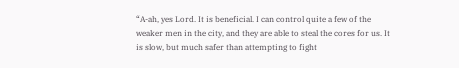“A-ah, yes Lord. It is beneficial. I can control quite a few of the weaker men in the city, and they are able to steal the cores for us. It is slow, but much safer than attempting to fight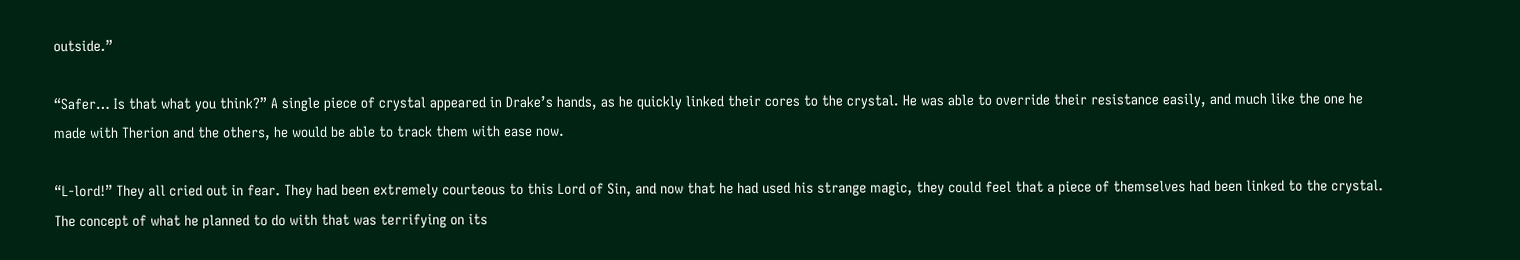outside.”

“Safer… Is that what you think?” A single piece of crystal appeared in Drake’s hands, as he quickly linked their cores to the crystal. He was able to override their resistance easily, and much like the one he made with Therion and the others, he would be able to track them with ease now.

“L-lord!” They all cried out in fear. They had been extremely courteous to this Lord of Sin, and now that he had used his strange magic, they could feel that a piece of themselves had been linked to the crystal. The concept of what he planned to do with that was terrifying on its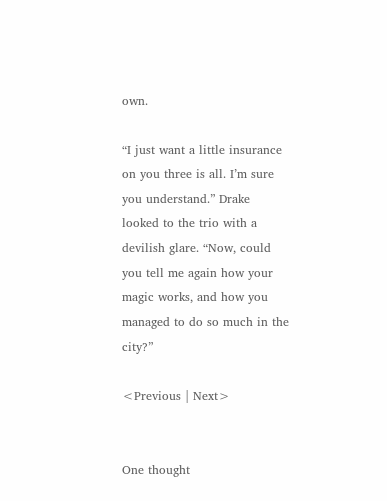own.

“I just want a little insurance on you three is all. I’m sure you understand.” Drake looked to the trio with a devilish glare. “Now, could you tell me again how your magic works, and how you managed to do so much in the city?”

<Previous | Next>


One thought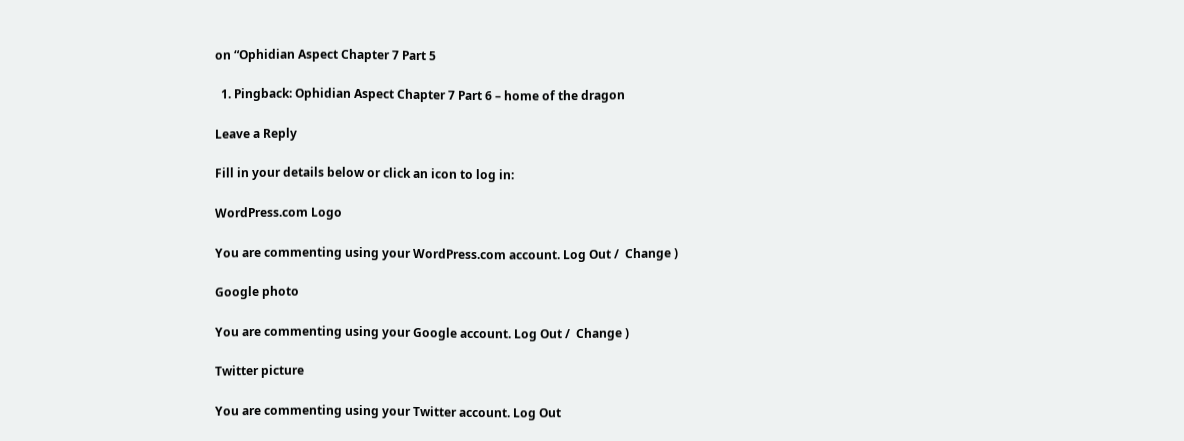on “Ophidian Aspect Chapter 7 Part 5

  1. Pingback: Ophidian Aspect Chapter 7 Part 6 – home of the dragon

Leave a Reply

Fill in your details below or click an icon to log in:

WordPress.com Logo

You are commenting using your WordPress.com account. Log Out /  Change )

Google photo

You are commenting using your Google account. Log Out /  Change )

Twitter picture

You are commenting using your Twitter account. Log Out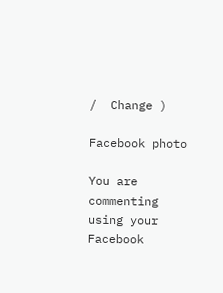/  Change )

Facebook photo

You are commenting using your Facebook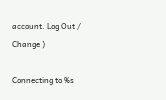account. Log Out /  Change )

Connecting to %s